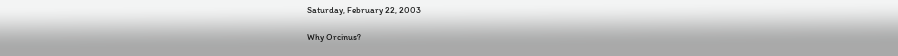Saturday, February 22, 2003

Why Orcinus?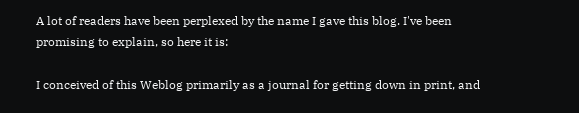A lot of readers have been perplexed by the name I gave this blog. I've been promising to explain, so here it is:

I conceived of this Weblog primarily as a journal for getting down in print, and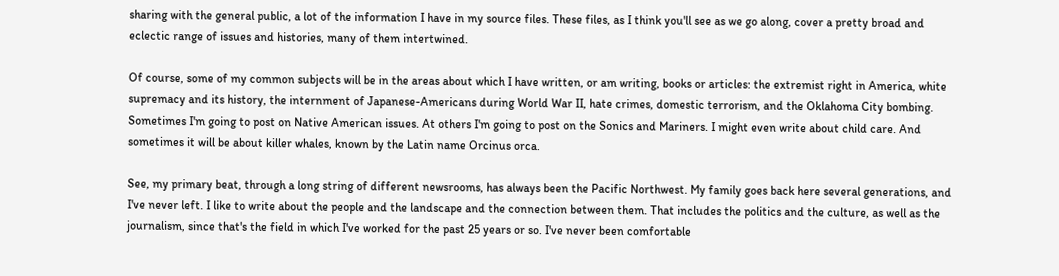sharing with the general public, a lot of the information I have in my source files. These files, as I think you'll see as we go along, cover a pretty broad and eclectic range of issues and histories, many of them intertwined.

Of course, some of my common subjects will be in the areas about which I have written, or am writing, books or articles: the extremist right in America, white supremacy and its history, the internment of Japanese-Americans during World War II, hate crimes, domestic terrorism, and the Oklahoma City bombing. Sometimes I'm going to post on Native American issues. At others I'm going to post on the Sonics and Mariners. I might even write about child care. And sometimes it will be about killer whales, known by the Latin name Orcinus orca.

See, my primary beat, through a long string of different newsrooms, has always been the Pacific Northwest. My family goes back here several generations, and I've never left. I like to write about the people and the landscape and the connection between them. That includes the politics and the culture, as well as the journalism, since that's the field in which I've worked for the past 25 years or so. I've never been comfortable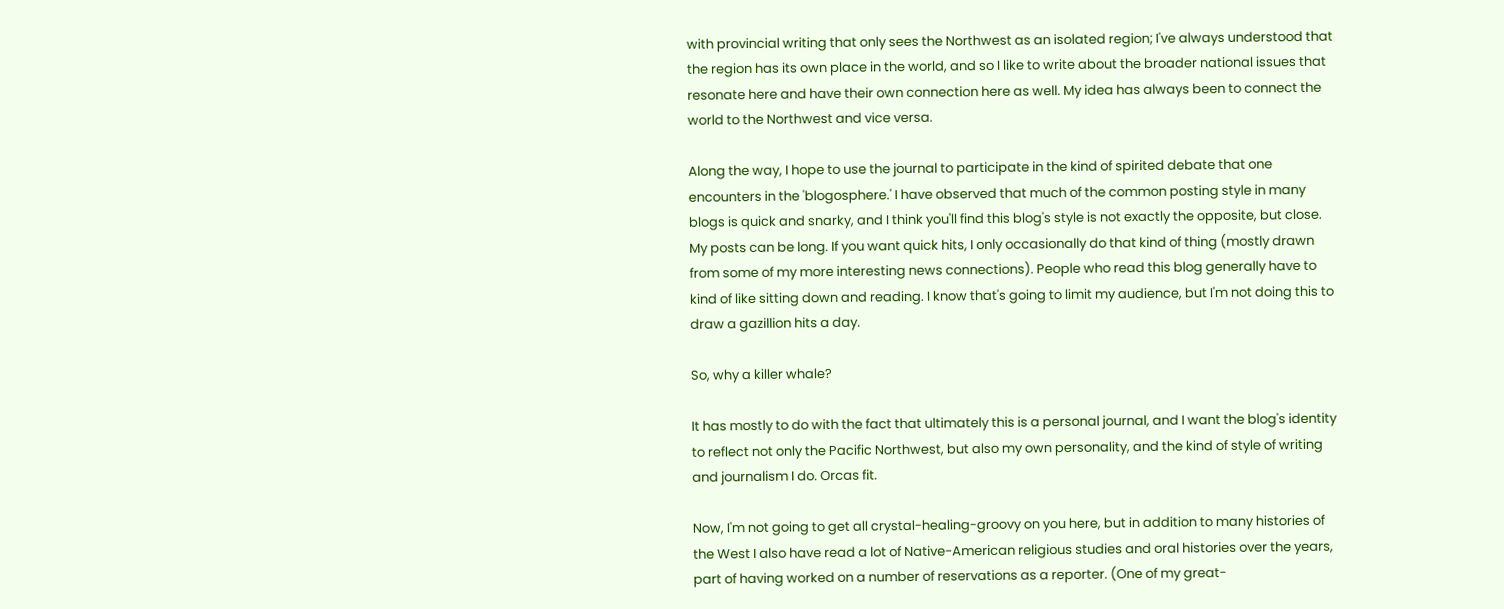with provincial writing that only sees the Northwest as an isolated region; I've always understood that the region has its own place in the world, and so I like to write about the broader national issues that resonate here and have their own connection here as well. My idea has always been to connect the world to the Northwest and vice versa.

Along the way, I hope to use the journal to participate in the kind of spirited debate that one encounters in the 'blogosphere.' I have observed that much of the common posting style in many blogs is quick and snarky, and I think you'll find this blog's style is not exactly the opposite, but close. My posts can be long. If you want quick hits, I only occasionally do that kind of thing (mostly drawn from some of my more interesting news connections). People who read this blog generally have to kind of like sitting down and reading. I know that's going to limit my audience, but I'm not doing this to draw a gazillion hits a day.

So, why a killer whale?

It has mostly to do with the fact that ultimately this is a personal journal, and I want the blog's identity to reflect not only the Pacific Northwest, but also my own personality, and the kind of style of writing and journalism I do. Orcas fit.

Now, I'm not going to get all crystal-healing-groovy on you here, but in addition to many histories of the West I also have read a lot of Native-American religious studies and oral histories over the years, part of having worked on a number of reservations as a reporter. (One of my great-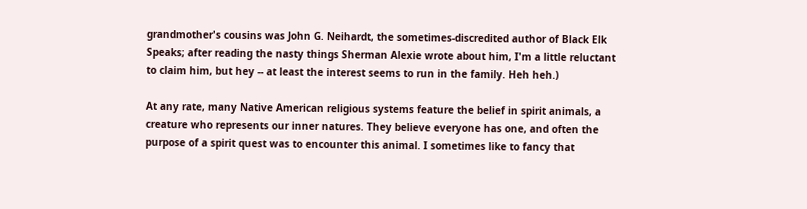grandmother's cousins was John G. Neihardt, the sometimes-discredited author of Black Elk Speaks; after reading the nasty things Sherman Alexie wrote about him, I'm a little reluctant to claim him, but hey -- at least the interest seems to run in the family. Heh heh.)

At any rate, many Native American religious systems feature the belief in spirit animals, a creature who represents our inner natures. They believe everyone has one, and often the purpose of a spirit quest was to encounter this animal. I sometimes like to fancy that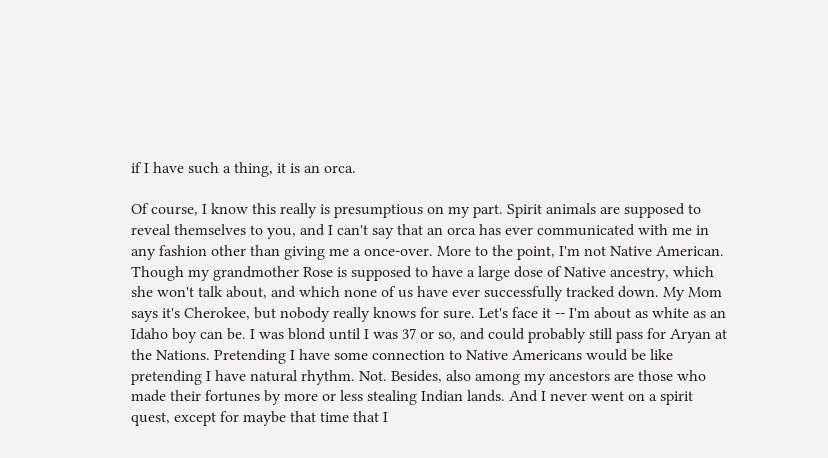if I have such a thing, it is an orca.

Of course, I know this really is presumptious on my part. Spirit animals are supposed to reveal themselves to you, and I can't say that an orca has ever communicated with me in any fashion other than giving me a once-over. More to the point, I'm not Native American. Though my grandmother Rose is supposed to have a large dose of Native ancestry, which she won't talk about, and which none of us have ever successfully tracked down. My Mom says it's Cherokee, but nobody really knows for sure. Let's face it -- I'm about as white as an Idaho boy can be. I was blond until I was 37 or so, and could probably still pass for Aryan at the Nations. Pretending I have some connection to Native Americans would be like pretending I have natural rhythm. Not. Besides, also among my ancestors are those who made their fortunes by more or less stealing Indian lands. And I never went on a spirit quest, except for maybe that time that I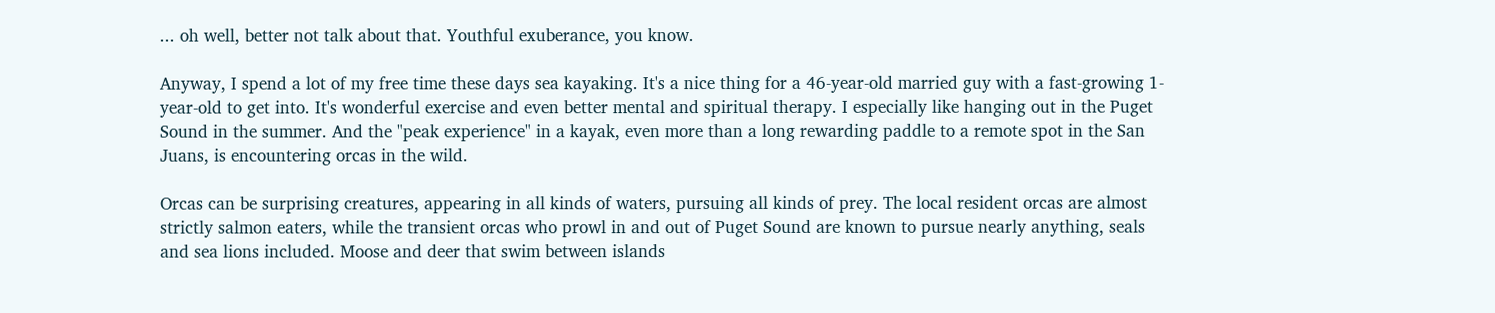... oh well, better not talk about that. Youthful exuberance, you know.

Anyway, I spend a lot of my free time these days sea kayaking. It's a nice thing for a 46-year-old married guy with a fast-growing 1-year-old to get into. It's wonderful exercise and even better mental and spiritual therapy. I especially like hanging out in the Puget Sound in the summer. And the "peak experience" in a kayak, even more than a long rewarding paddle to a remote spot in the San Juans, is encountering orcas in the wild.

Orcas can be surprising creatures, appearing in all kinds of waters, pursuing all kinds of prey. The local resident orcas are almost strictly salmon eaters, while the transient orcas who prowl in and out of Puget Sound are known to pursue nearly anything, seals and sea lions included. Moose and deer that swim between islands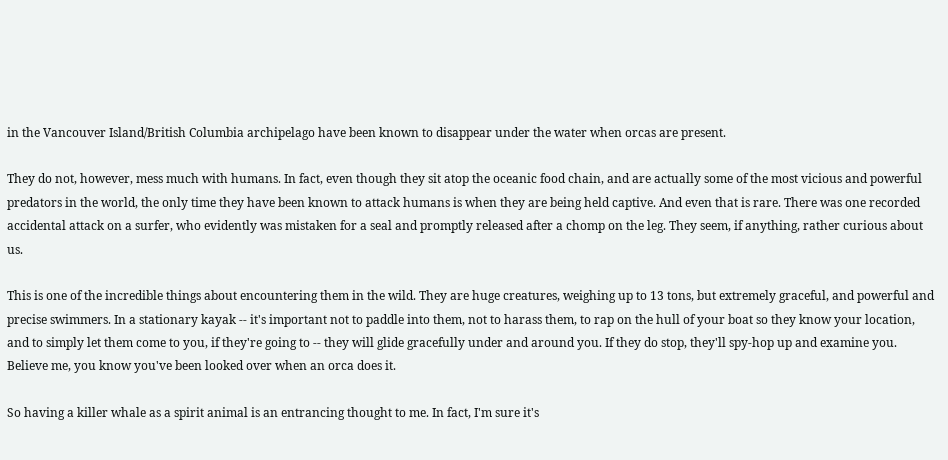in the Vancouver Island/British Columbia archipelago have been known to disappear under the water when orcas are present.

They do not, however, mess much with humans. In fact, even though they sit atop the oceanic food chain, and are actually some of the most vicious and powerful predators in the world, the only time they have been known to attack humans is when they are being held captive. And even that is rare. There was one recorded accidental attack on a surfer, who evidently was mistaken for a seal and promptly released after a chomp on the leg. They seem, if anything, rather curious about us.

This is one of the incredible things about encountering them in the wild. They are huge creatures, weighing up to 13 tons, but extremely graceful, and powerful and precise swimmers. In a stationary kayak -- it's important not to paddle into them, not to harass them, to rap on the hull of your boat so they know your location, and to simply let them come to you, if they're going to -- they will glide gracefully under and around you. If they do stop, they'll spy-hop up and examine you. Believe me, you know you've been looked over when an orca does it.

So having a killer whale as a spirit animal is an entrancing thought to me. In fact, I'm sure it's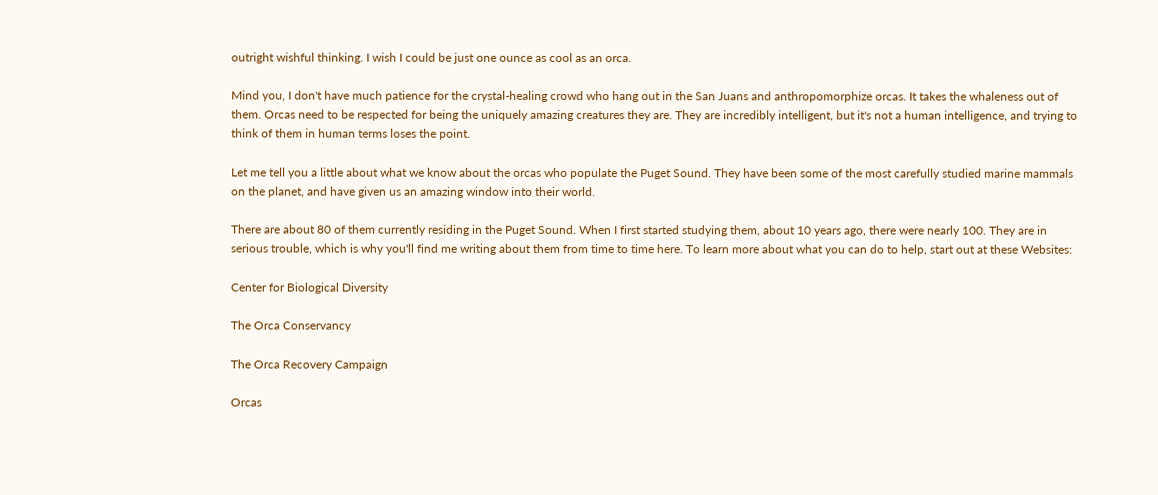outright wishful thinking. I wish I could be just one ounce as cool as an orca.

Mind you, I don't have much patience for the crystal-healing crowd who hang out in the San Juans and anthropomorphize orcas. It takes the whaleness out of them. Orcas need to be respected for being the uniquely amazing creatures they are. They are incredibly intelligent, but it's not a human intelligence, and trying to think of them in human terms loses the point.

Let me tell you a little about what we know about the orcas who populate the Puget Sound. They have been some of the most carefully studied marine mammals on the planet, and have given us an amazing window into their world.

There are about 80 of them currently residing in the Puget Sound. When I first started studying them, about 10 years ago, there were nearly 100. They are in serious trouble, which is why you'll find me writing about them from time to time here. To learn more about what you can do to help, start out at these Websites:

Center for Biological Diversity

The Orca Conservancy

The Orca Recovery Campaign

Orcas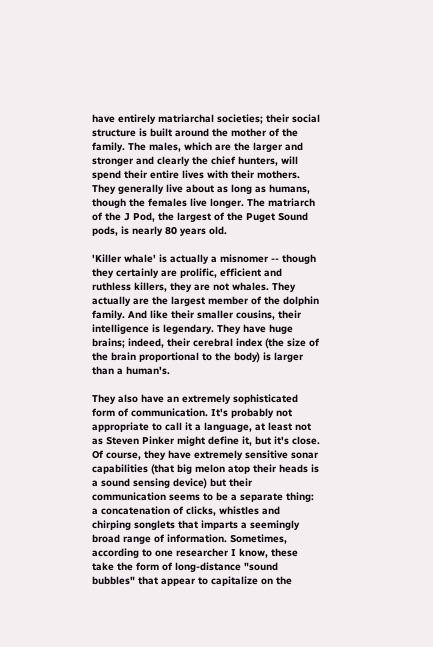have entirely matriarchal societies; their social structure is built around the mother of the family. The males, which are the larger and stronger and clearly the chief hunters, will spend their entire lives with their mothers. They generally live about as long as humans, though the females live longer. The matriarch of the J Pod, the largest of the Puget Sound pods, is nearly 80 years old.

'Killer whale' is actually a misnomer -- though they certainly are prolific, efficient and ruthless killers, they are not whales. They actually are the largest member of the dolphin family. And like their smaller cousins, their intelligence is legendary. They have huge brains; indeed, their cerebral index (the size of the brain proportional to the body) is larger than a human's.

They also have an extremely sophisticated form of communication. It's probably not appropriate to call it a language, at least not as Steven Pinker might define it, but it's close. Of course, they have extremely sensitive sonar capabilities (that big melon atop their heads is a sound sensing device) but their communication seems to be a separate thing: a concatenation of clicks, whistles and chirping songlets that imparts a seemingly broad range of information. Sometimes, according to one researcher I know, these take the form of long-distance "sound bubbles" that appear to capitalize on the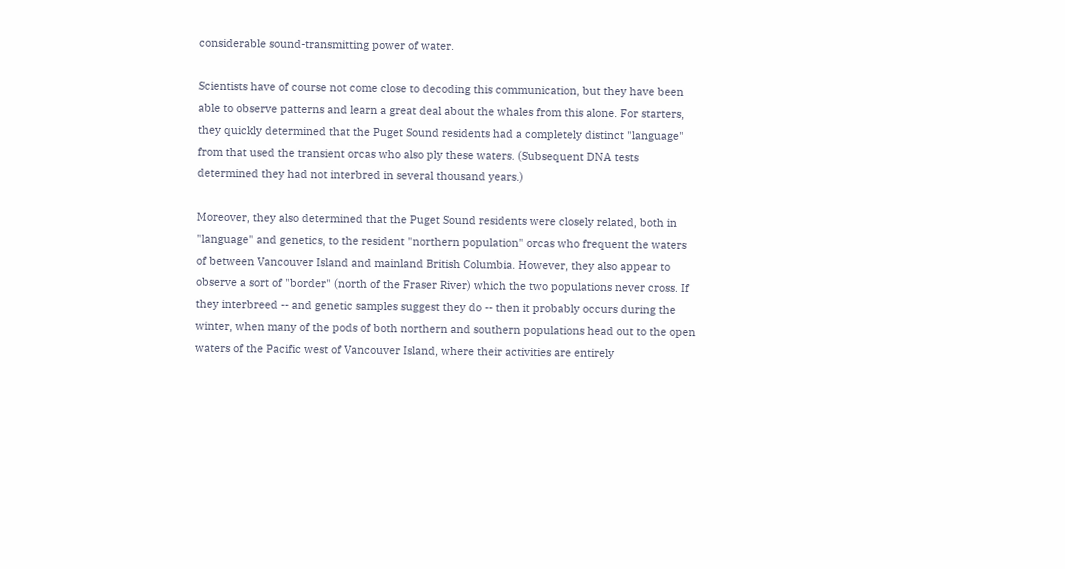considerable sound-transmitting power of water.

Scientists have of course not come close to decoding this communication, but they have been able to observe patterns and learn a great deal about the whales from this alone. For starters, they quickly determined that the Puget Sound residents had a completely distinct "language" from that used the transient orcas who also ply these waters. (Subsequent DNA tests determined they had not interbred in several thousand years.)

Moreover, they also determined that the Puget Sound residents were closely related, both in "language" and genetics, to the resident "northern population" orcas who frequent the waters of between Vancouver Island and mainland British Columbia. However, they also appear to observe a sort of "border" (north of the Fraser River) which the two populations never cross. If they interbreed -- and genetic samples suggest they do -- then it probably occurs during the winter, when many of the pods of both northern and southern populations head out to the open waters of the Pacific west of Vancouver Island, where their activities are entirely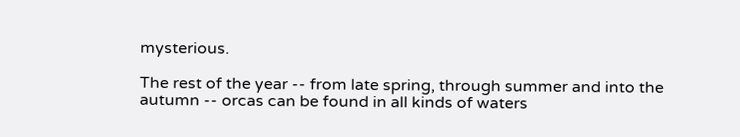mysterious.

The rest of the year -- from late spring, through summer and into the autumn -- orcas can be found in all kinds of waters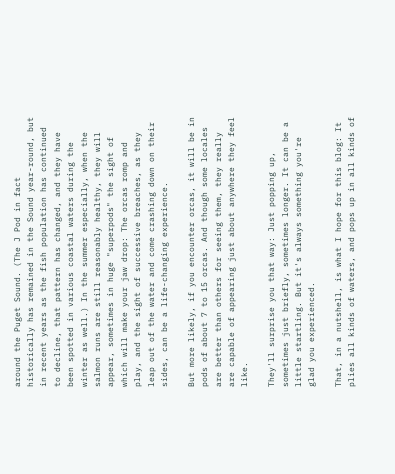around the Puget Sound. (The J Pod in fact historically has remained in the Sound year-round, but in recent years as the fish population has continued to decline, that pattern has changed, and they have been spotted in various coastal waters during the winter as well.) In the summer especially, when the salmon runs are still reasonably healthy, they will appear, sometimes in huge "superpods" the sight of which will make your jaw drop: The orcas romp and play, and the sight of successive breaches, as they leap out of the water and come crashing down on their sides, can be a life-changing experience.

But more likely, if you encounter orcas, it will be in pods of about 7 to 15 orcas. And though some locales are better than others for seeing them, they really are capable of appearing just about anywhere they feel like.

They'll surprise you that way: Just popping up, sometimes just briefly, sometimes longer. It can be a little startling. But it's always something you're glad you experienced.

That, in a nutshell, is what I hope for this blog: It plies all kinds of waters, and pops up in all kinds of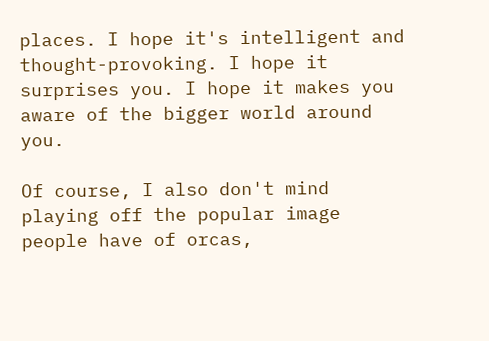places. I hope it's intelligent and thought-provoking. I hope it surprises you. I hope it makes you aware of the bigger world around you.

Of course, I also don't mind playing off the popular image people have of orcas,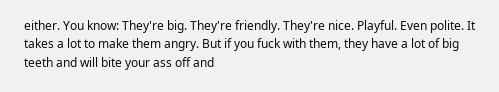either. You know: They're big. They're friendly. They're nice. Playful. Even polite. It takes a lot to make them angry. But if you fuck with them, they have a lot of big teeth and will bite your ass off and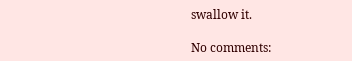swallow it.

No comments: